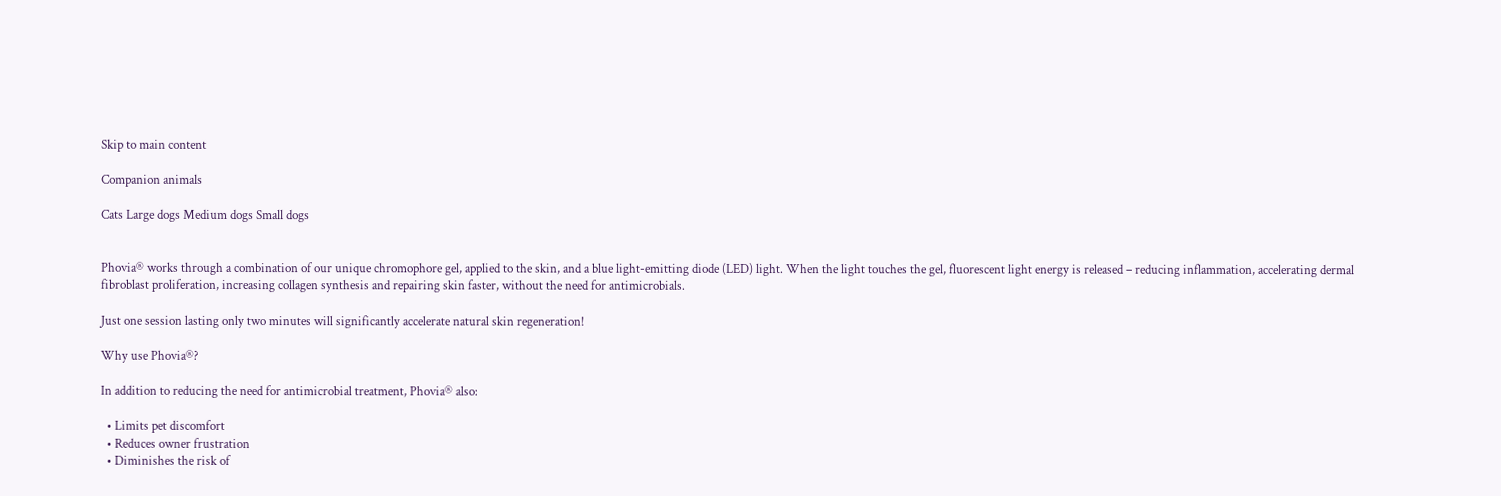Skip to main content

Companion animals

Cats Large dogs Medium dogs Small dogs


Phovia® works through a combination of our unique chromophore gel, applied to the skin, and a blue light-emitting diode (LED) light. When the light touches the gel, fluorescent light energy is released – reducing inflammation, accelerating dermal fibroblast proliferation, increasing collagen synthesis and repairing skin faster, without the need for antimicrobials.

Just one session lasting only two minutes will significantly accelerate natural skin regeneration!

Why use Phovia®?

In addition to reducing the need for antimicrobial treatment, Phovia® also:

  • Limits pet discomfort
  • Reduces owner frustration
  • Diminishes the risk of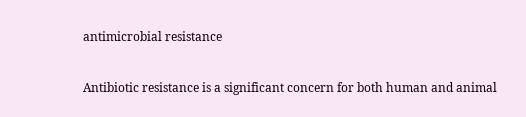antimicrobial resistance

Antibiotic resistance is a significant concern for both human and animal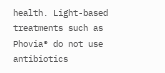health. Light-based treatments such as Phovia® do not use antibiotics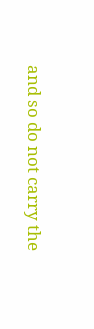and so do not carry the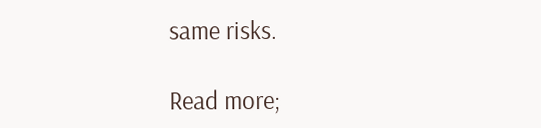same risks.

Read more;